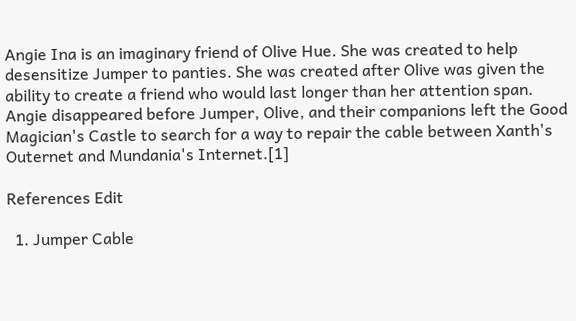Angie Ina is an imaginary friend of Olive Hue. She was created to help desensitize Jumper to panties. She was created after Olive was given the ability to create a friend who would last longer than her attention span. Angie disappeared before Jumper, Olive, and their companions left the Good Magician's Castle to search for a way to repair the cable between Xanth's Outernet and Mundania's Internet.[1]

References Edit

  1. Jumper Cable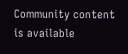Community content is available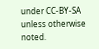under CC-BY-SA unless otherwise noted.